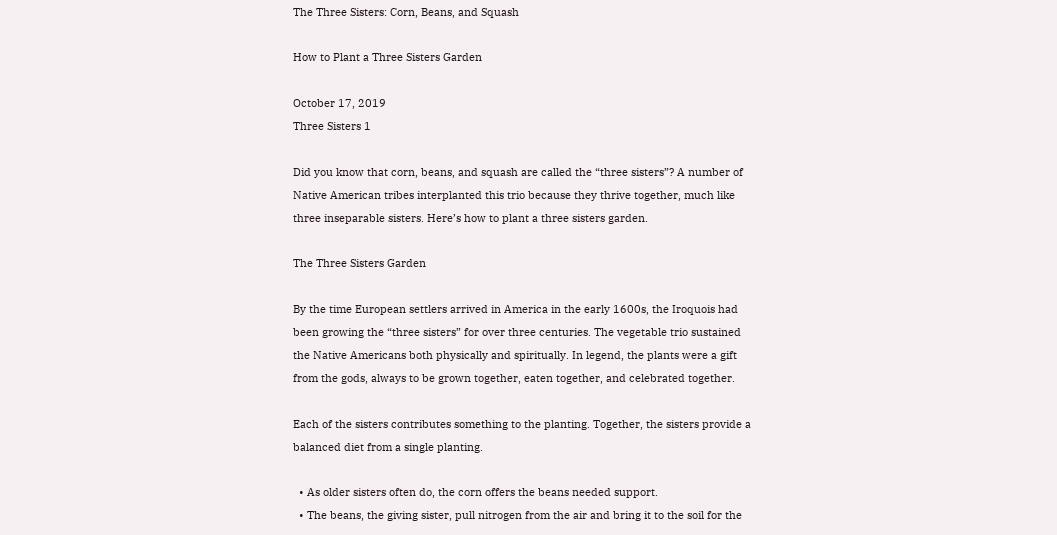The Three Sisters: Corn, Beans, and Squash

How to Plant a Three Sisters Garden

October 17, 2019
Three Sisters 1

Did you know that corn, beans, and squash are called the “three sisters”? A number of Native American tribes interplanted this trio because they thrive together, much like three inseparable sisters. Here’s how to plant a three sisters garden.

The Three Sisters Garden

By the time European settlers arrived in America in the early 1600s, the Iroquois had been growing the “three sisters” for over three centuries. The vegetable trio sustained the Native Americans both physically and spiritually. In legend, the plants were a gift from the gods, always to be grown together, eaten together, and celebrated together.

Each of the sisters contributes something to the planting. Together, the sisters provide a balanced diet from a single planting.

  • As older sisters often do, the corn offers the beans needed support.
  • The beans, the giving sister, pull nitrogen from the air and bring it to the soil for the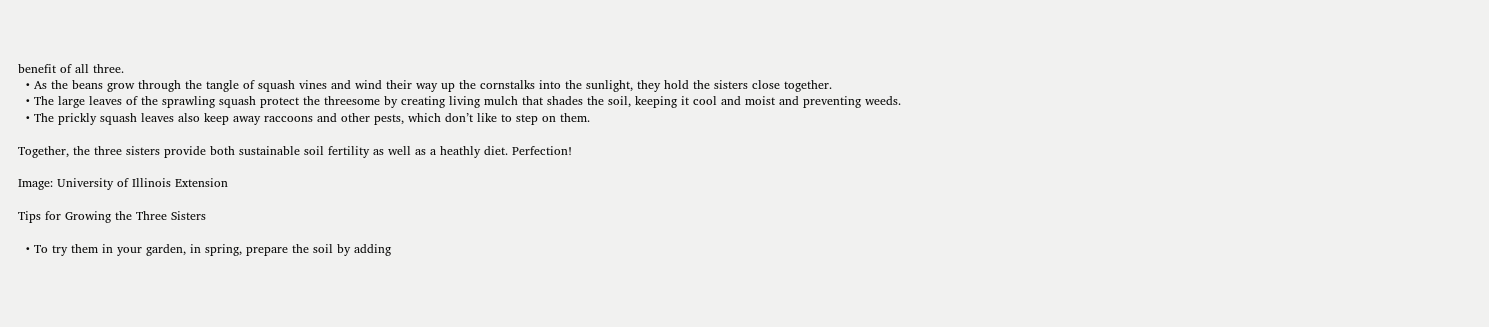benefit of all three.
  • As the beans grow through the tangle of squash vines and wind their way up the cornstalks into the sunlight, they hold the sisters close together.
  • The large leaves of the sprawling squash protect the threesome by creating living mulch that shades the soil, keeping it cool and moist and preventing weeds.
  • The prickly squash leaves also keep away raccoons and other pests, which don’t like to step on them.

Together, the three sisters provide both sustainable soil fertility as well as a heathly diet. Perfection!

Image: University of Illinois Extension

Tips for Growing the Three Sisters

  • To try them in your garden, in spring, prepare the soil by adding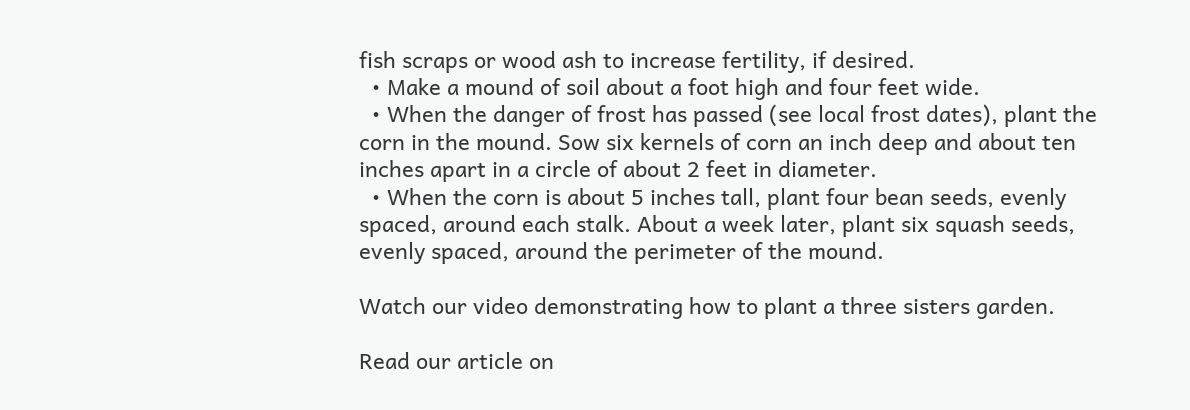fish scraps or wood ash to increase fertility, if desired.
  • Make a mound of soil about a foot high and four feet wide.
  • When the danger of frost has passed (see local frost dates), plant the corn in the mound. Sow six kernels of corn an inch deep and about ten inches apart in a circle of about 2 feet in diameter.
  • When the corn is about 5 inches tall, plant four bean seeds, evenly spaced, around each stalk. About a week later, plant six squash seeds, evenly spaced, around the perimeter of the mound.

Watch our video demonstrating how to plant a three sisters garden.

Read our article on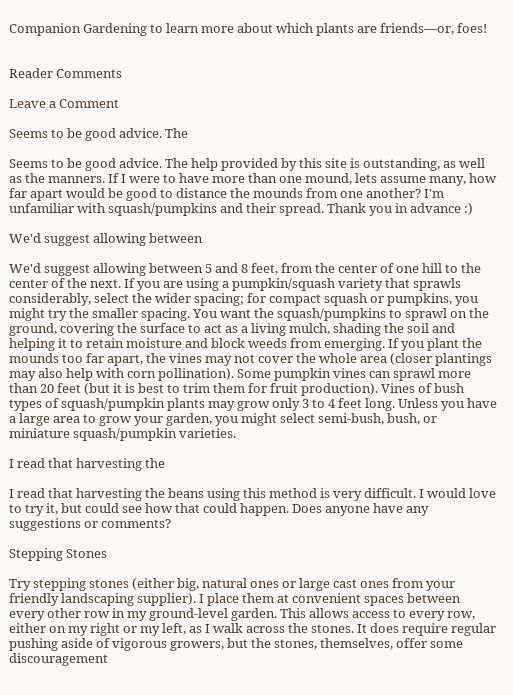Companion Gardening to learn more about which plants are friends—or, foes!


Reader Comments

Leave a Comment

Seems to be good advice. The

Seems to be good advice. The help provided by this site is outstanding, as well as the manners. If I were to have more than one mound, lets assume many, how far apart would be good to distance the mounds from one another? I'm unfamiliar with squash/pumpkins and their spread. Thank you in advance :)

We'd suggest allowing between

We'd suggest allowing between 5 and 8 feet, from the center of one hill to the center of the next. If you are using a pumpkin/squash variety that sprawls considerably, select the wider spacing; for compact squash or pumpkins, you might try the smaller spacing. You want the squash/pumpkins to sprawl on the ground, covering the surface to act as a living mulch, shading the soil and helping it to retain moisture and block weeds from emerging. If you plant the mounds too far apart, the vines may not cover the whole area (closer plantings may also help with corn pollination). Some pumpkin vines can sprawl more than 20 feet (but it is best to trim them for fruit production). Vines of bush types of squash/pumpkin plants may grow only 3 to 4 feet long. Unless you have a large area to grow your garden, you might select semi-bush, bush, or miniature squash/pumpkin varieties.

I read that harvesting the

I read that harvesting the beans using this method is very difficult. I would love to try it, but could see how that could happen. Does anyone have any suggestions or comments?

Stepping Stones

Try stepping stones (either big, natural ones or large cast ones from your friendly landscaping supplier). I place them at convenient spaces between every other row in my ground-level garden. This allows access to every row, either on my right or my left, as I walk across the stones. It does require regular pushing aside of vigorous growers, but the stones, themselves, offer some discouragement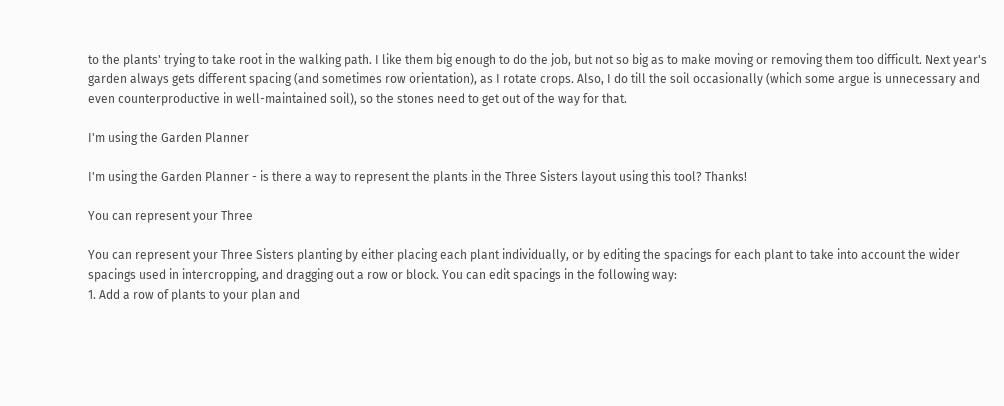to the plants' trying to take root in the walking path. I like them big enough to do the job, but not so big as to make moving or removing them too difficult. Next year's garden always gets different spacing (and sometimes row orientation), as I rotate crops. Also, I do till the soil occasionally (which some argue is unnecessary and even counterproductive in well-maintained soil), so the stones need to get out of the way for that.

I'm using the Garden Planner

I'm using the Garden Planner - is there a way to represent the plants in the Three Sisters layout using this tool? Thanks!

You can represent your Three

You can represent your Three Sisters planting by either placing each plant individually, or by editing the spacings for each plant to take into account the wider spacings used in intercropping, and dragging out a row or block. You can edit spacings in the following way:
1. Add a row of plants to your plan and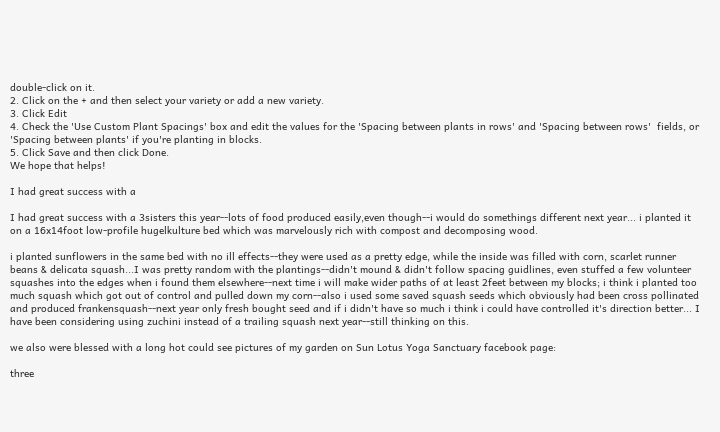double-click on it.
2. Click on the + and then select your variety or add a new variety.
3. Click Edit
4. Check the 'Use Custom Plant Spacings' box and edit the values for the 'Spacing between plants in rows' and 'Spacing between rows'  fields, or 'Spacing between plants' if you're planting in blocks.
5. Click Save and then click Done.
We hope that helps!

I had great success with a

I had great success with a 3sisters this year--lots of food produced easily,even though--i would do somethings different next year... i planted it on a 16x14foot low-profile hugelkulture bed which was marvelously rich with compost and decomposing wood.

i planted sunflowers in the same bed with no ill effects--they were used as a pretty edge, while the inside was filled with corn, scarlet runner beans & delicata squash...I was pretty random with the plantings--didn't mound & didn't follow spacing guidlines, even stuffed a few volunteer squashes into the edges when i found them elsewhere--next time i will make wider paths of at least 2feet between my blocks; i think i planted too much squash which got out of control and pulled down my corn--also i used some saved squash seeds which obviously had been cross pollinated and produced frankensquash--next year only fresh bought seed and if i didn't have so much i think i could have controlled it's direction better... I have been considering using zuchini instead of a trailing squash next year--still thinking on this.

we also were blessed with a long hot could see pictures of my garden on Sun Lotus Yoga Sanctuary facebook page:

three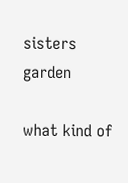sisters garden

what kind of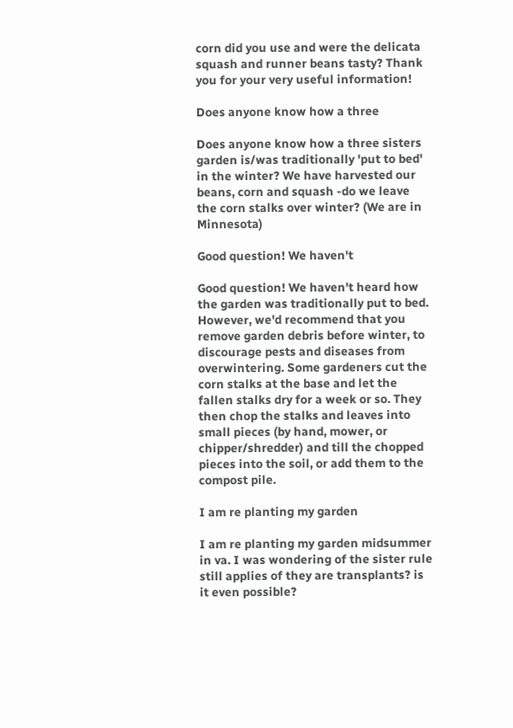corn did you use and were the delicata squash and runner beans tasty? Thank you for your very useful information!

Does anyone know how a three

Does anyone know how a three sisters garden is/was traditionally 'put to bed' in the winter? We have harvested our beans, corn and squash -do we leave the corn stalks over winter? (We are in Minnesota)

Good question! We haven't

Good question! We haven't heard how the garden was traditionally put to bed. However, we'd recommend that you remove garden debris before winter, to discourage pests and diseases from overwintering. Some gardeners cut the corn stalks at the base and let the fallen stalks dry for a week or so. They then chop the stalks and leaves into small pieces (by hand, mower, or chipper/shredder) and till the chopped pieces into the soil, or add them to the compost pile.

I am re planting my garden

I am re planting my garden midsummer in va. I was wondering of the sister rule still applies of they are transplants? is it even possible?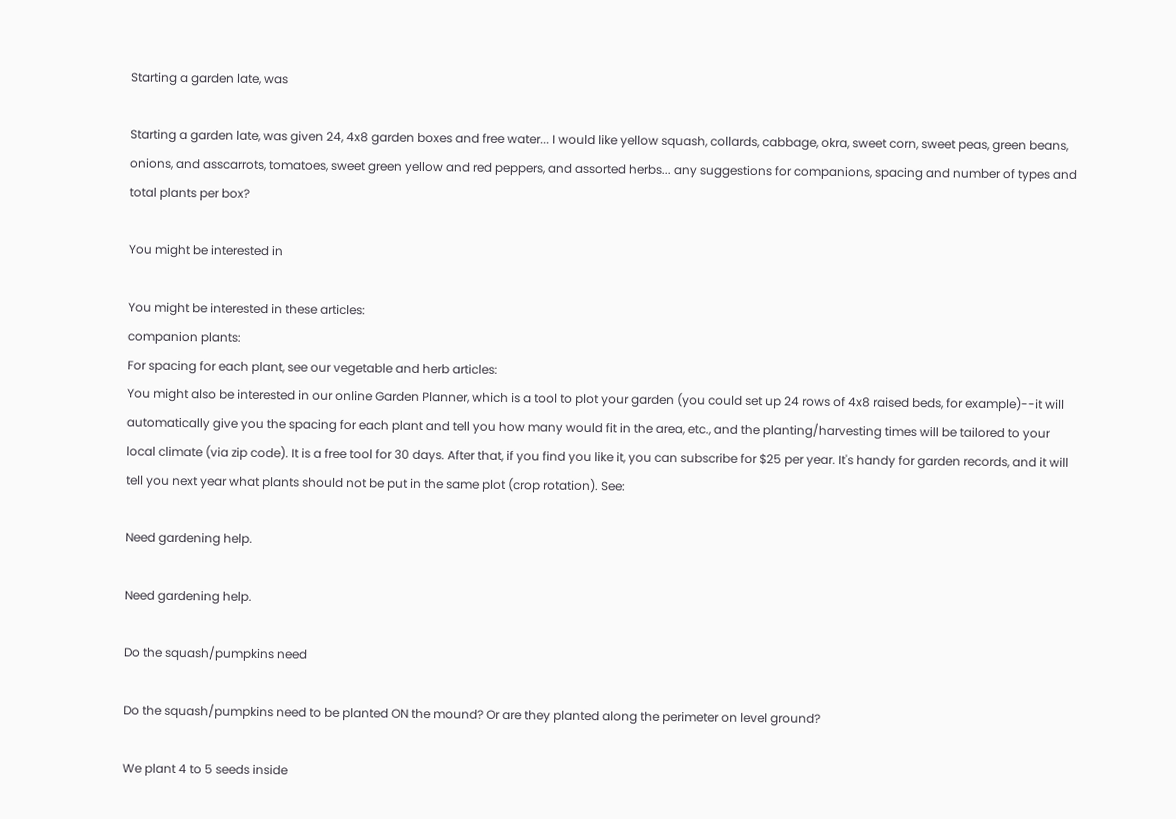Starting a garden late, was

Starting a garden late, was given 24, 4x8 garden boxes and free water... I would like yellow squash, collards, cabbage, okra, sweet corn, sweet peas, green beans, onions, and asscarrots, tomatoes, sweet green yellow and red peppers, and assorted herbs... any suggestions for companions, spacing and number of types and total plants per box?

You might be interested in

You might be interested in these articles:
companion plants:
For spacing for each plant, see our vegetable and herb articles:
You might also be interested in our online Garden Planner, which is a tool to plot your garden (you could set up 24 rows of 4x8 raised beds, for example)--it will automatically give you the spacing for each plant and tell you how many would fit in the area, etc., and the planting/harvesting times will be tailored to your local climate (via zip code). It is a free tool for 30 days. After that, if you find you like it, you can subscribe for $25 per year. It's handy for garden records, and it will tell you next year what plants should not be put in the same plot (crop rotation). See:

Need gardening help.

Need gardening help.

Do the squash/pumpkins need

Do the squash/pumpkins need to be planted ON the mound? Or are they planted along the perimeter on level ground?

We plant 4 to 5 seeds inside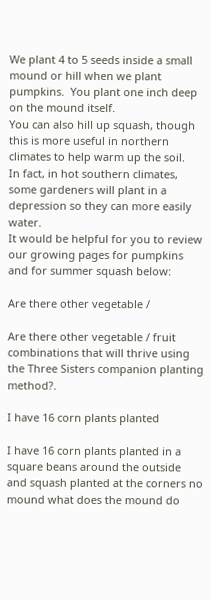We plant 4 to 5 seeds inside a small mound or hill when we plant pumpkins.  You plant one inch deep on the mound itself.
You can also hill up squash, though this is more useful in northern climates to help warm up the soil.
In fact, in hot southern climates, some gardeners will plant in a depression so they can more easily water.
It would be helpful for you to review our growing pages for pumpkins and for summer squash below:

Are there other vegetable /

Are there other vegetable / fruit combinations that will thrive using the Three Sisters companion planting method?.

I have 16 corn plants planted

I have 16 corn plants planted in a square beans around the outside and squash planted at the corners no mound what does the mound do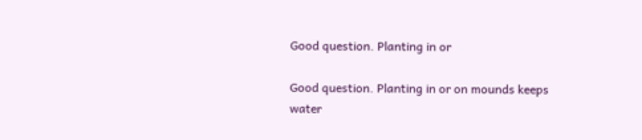Good question. Planting in or

Good question. Planting in or on mounds keeps water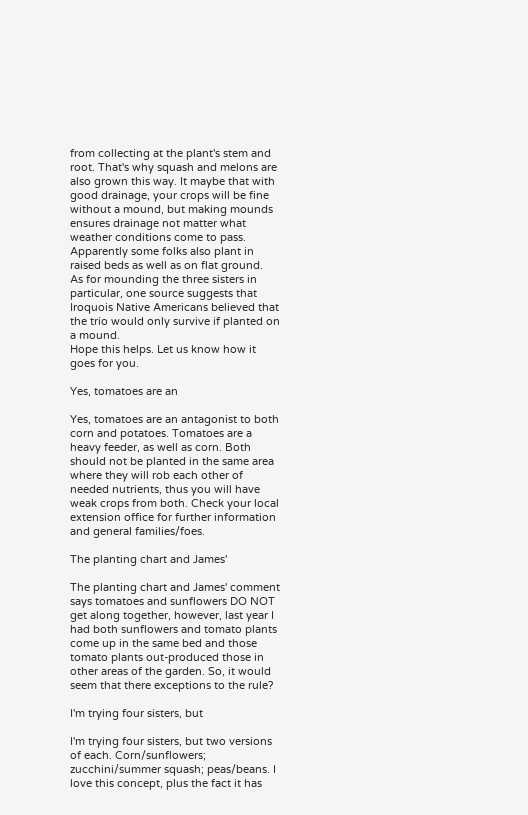from collecting at the plant's stem and root. That's why squash and melons are also grown this way. It maybe that with good drainage, your crops will be fine without a mound, but making mounds ensures drainage not matter what weather conditions come to pass. Apparently some folks also plant in raised beds as well as on flat ground.
As for mounding the three sisters in particular, one source suggests that Iroquois Native Americans believed that the trio would only survive if planted on a mound.
Hope this helps. Let us know how it goes for you.

Yes, tomatoes are an

Yes, tomatoes are an antagonist to both corn and potatoes. Tomatoes are a heavy feeder, as well as corn. Both should not be planted in the same area where they will rob each other of needed nutrients, thus you will have weak crops from both. Check your local extension office for further information and general families/foes.

The planting chart and James'

The planting chart and James' comment says tomatoes and sunflowers DO NOT get along together, however, last year I had both sunflowers and tomato plants come up in the same bed and those tomato plants out-produced those in other areas of the garden. So, it would seem that there exceptions to the rule?

I'm trying four sisters, but

I'm trying four sisters, but two versions of each. Corn/sunflowers; zucchini/summer squash; peas/beans. I love this concept, plus the fact it has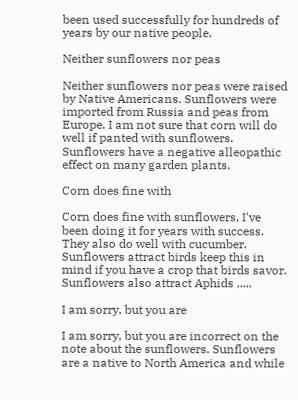been used successfully for hundreds of years by our native people.

Neither sunflowers nor peas

Neither sunflowers nor peas were raised by Native Americans. Sunflowers were imported from Russia and peas from Europe. I am not sure that corn will do well if panted with sunflowers. Sunflowers have a negative alleopathic effect on many garden plants.

Corn does fine with

Corn does fine with sunflowers, I've been doing it for years with success. They also do well with cucumber. Sunflowers attract birds keep this in mind if you have a crop that birds savor. Sunflowers also attract Aphids .....

I am sorry, but you are

I am sorry, but you are incorrect on the note about the sunflowers. Sunflowers are a native to North America and while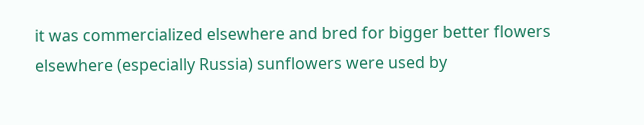it was commercialized elsewhere and bred for bigger better flowers elsewhere (especially Russia) sunflowers were used by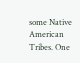some Native American Tribes. One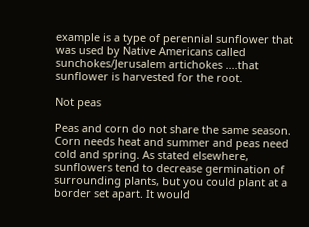example is a type of perennial sunflower that was used by Native Americans called sunchokes/Jerusalem artichokes ....that sunflower is harvested for the root.

Not peas

Peas and corn do not share the same season. Corn needs heat and summer and peas need cold and spring. As stated elsewhere, sunflowers tend to decrease germination of surrounding plants, but you could plant at a border set apart. It would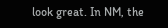look great. In NM, the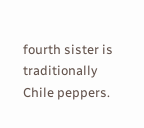fourth sister is traditionally Chile peppers.